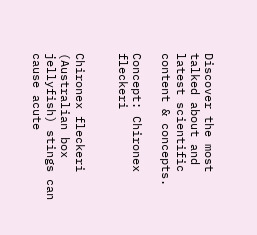Discover the most talked about and latest scientific content & concepts.

Concept: Chironex fleckeri


Chironex fleckeri (Australian box jellyfish) stings can cause acute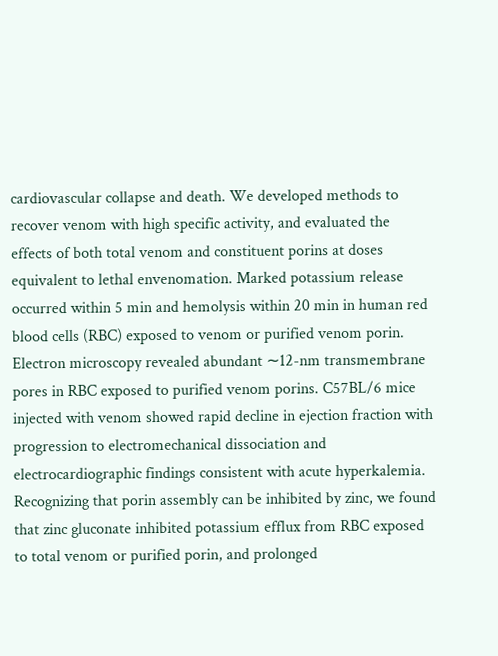cardiovascular collapse and death. We developed methods to recover venom with high specific activity, and evaluated the effects of both total venom and constituent porins at doses equivalent to lethal envenomation. Marked potassium release occurred within 5 min and hemolysis within 20 min in human red blood cells (RBC) exposed to venom or purified venom porin. Electron microscopy revealed abundant ∼12-nm transmembrane pores in RBC exposed to purified venom porins. C57BL/6 mice injected with venom showed rapid decline in ejection fraction with progression to electromechanical dissociation and electrocardiographic findings consistent with acute hyperkalemia. Recognizing that porin assembly can be inhibited by zinc, we found that zinc gluconate inhibited potassium efflux from RBC exposed to total venom or purified porin, and prolonged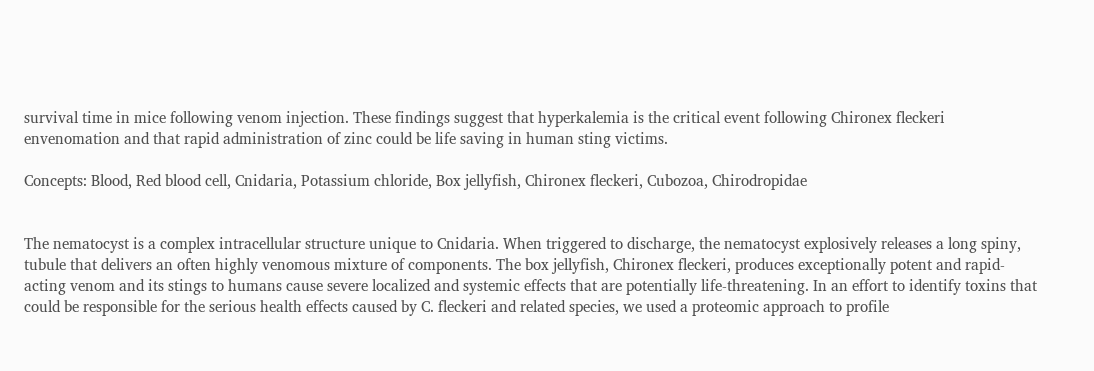survival time in mice following venom injection. These findings suggest that hyperkalemia is the critical event following Chironex fleckeri envenomation and that rapid administration of zinc could be life saving in human sting victims.

Concepts: Blood, Red blood cell, Cnidaria, Potassium chloride, Box jellyfish, Chironex fleckeri, Cubozoa, Chirodropidae


The nematocyst is a complex intracellular structure unique to Cnidaria. When triggered to discharge, the nematocyst explosively releases a long spiny, tubule that delivers an often highly venomous mixture of components. The box jellyfish, Chironex fleckeri, produces exceptionally potent and rapid-acting venom and its stings to humans cause severe localized and systemic effects that are potentially life-threatening. In an effort to identify toxins that could be responsible for the serious health effects caused by C. fleckeri and related species, we used a proteomic approach to profile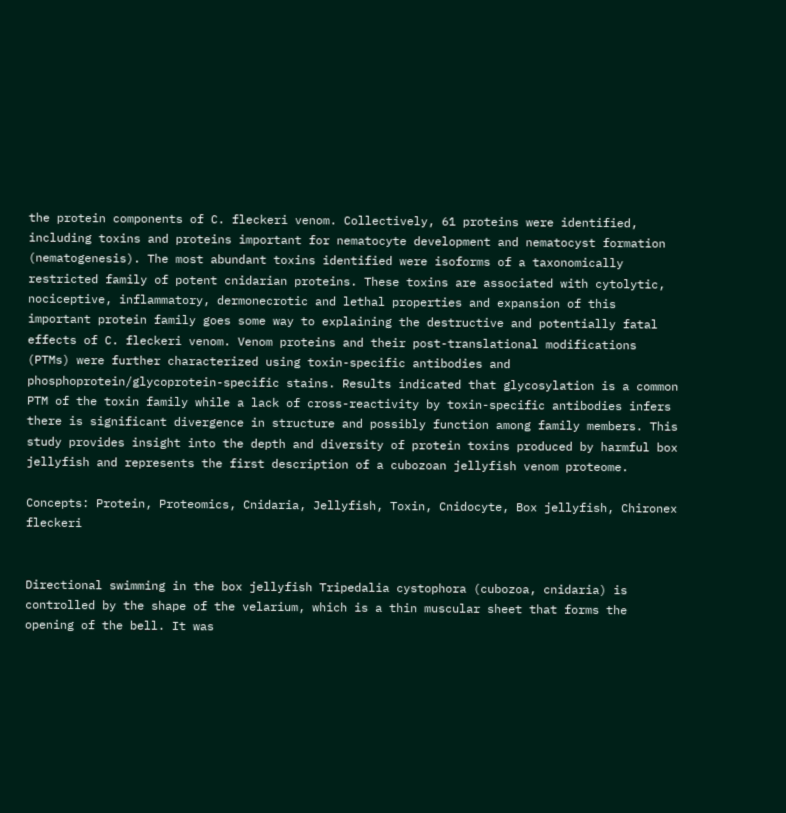the protein components of C. fleckeri venom. Collectively, 61 proteins were identified, including toxins and proteins important for nematocyte development and nematocyst formation (nematogenesis). The most abundant toxins identified were isoforms of a taxonomically restricted family of potent cnidarian proteins. These toxins are associated with cytolytic, nociceptive, inflammatory, dermonecrotic and lethal properties and expansion of this important protein family goes some way to explaining the destructive and potentially fatal effects of C. fleckeri venom. Venom proteins and their post-translational modifications (PTMs) were further characterized using toxin-specific antibodies and phosphoprotein/glycoprotein-specific stains. Results indicated that glycosylation is a common PTM of the toxin family while a lack of cross-reactivity by toxin-specific antibodies infers there is significant divergence in structure and possibly function among family members. This study provides insight into the depth and diversity of protein toxins produced by harmful box jellyfish and represents the first description of a cubozoan jellyfish venom proteome.

Concepts: Protein, Proteomics, Cnidaria, Jellyfish, Toxin, Cnidocyte, Box jellyfish, Chironex fleckeri


Directional swimming in the box jellyfish Tripedalia cystophora (cubozoa, cnidaria) is controlled by the shape of the velarium, which is a thin muscular sheet that forms the opening of the bell. It was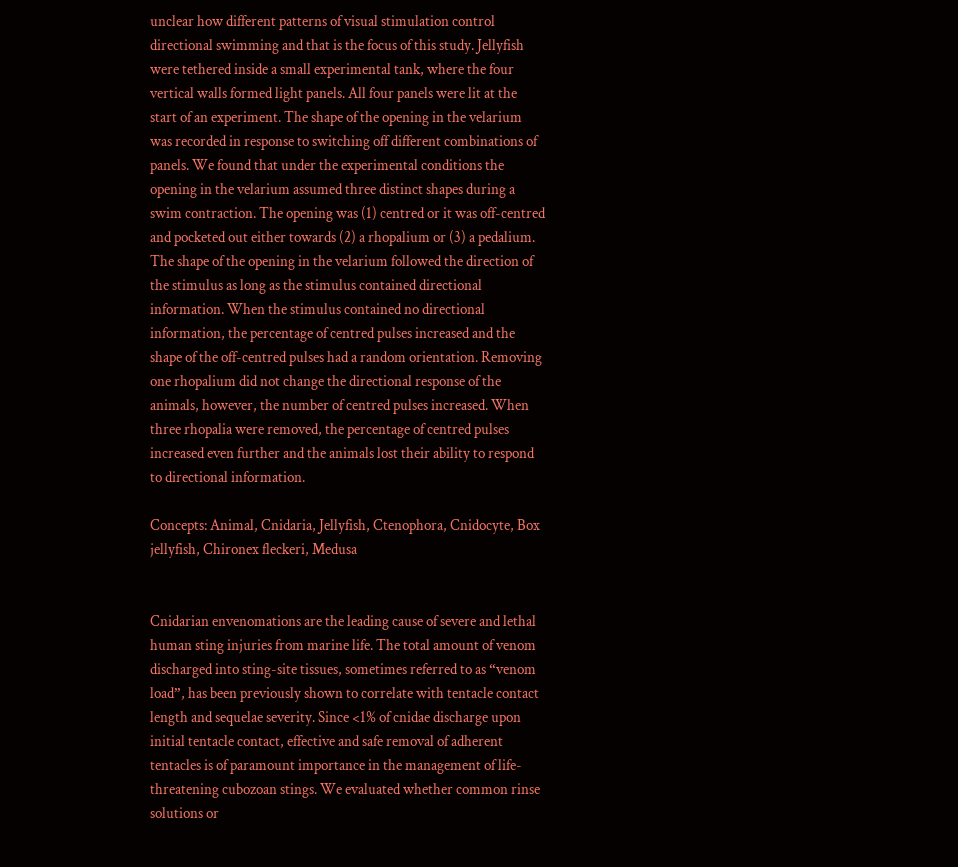unclear how different patterns of visual stimulation control directional swimming and that is the focus of this study. Jellyfish were tethered inside a small experimental tank, where the four vertical walls formed light panels. All four panels were lit at the start of an experiment. The shape of the opening in the velarium was recorded in response to switching off different combinations of panels. We found that under the experimental conditions the opening in the velarium assumed three distinct shapes during a swim contraction. The opening was (1) centred or it was off-centred and pocketed out either towards (2) a rhopalium or (3) a pedalium. The shape of the opening in the velarium followed the direction of the stimulus as long as the stimulus contained directional information. When the stimulus contained no directional information, the percentage of centred pulses increased and the shape of the off-centred pulses had a random orientation. Removing one rhopalium did not change the directional response of the animals, however, the number of centred pulses increased. When three rhopalia were removed, the percentage of centred pulses increased even further and the animals lost their ability to respond to directional information.

Concepts: Animal, Cnidaria, Jellyfish, Ctenophora, Cnidocyte, Box jellyfish, Chironex fleckeri, Medusa


Cnidarian envenomations are the leading cause of severe and lethal human sting injuries from marine life. The total amount of venom discharged into sting-site tissues, sometimes referred to as “venom load”, has been previously shown to correlate with tentacle contact length and sequelae severity. Since <1% of cnidae discharge upon initial tentacle contact, effective and safe removal of adherent tentacles is of paramount importance in the management of life-threatening cubozoan stings. We evaluated whether common rinse solutions or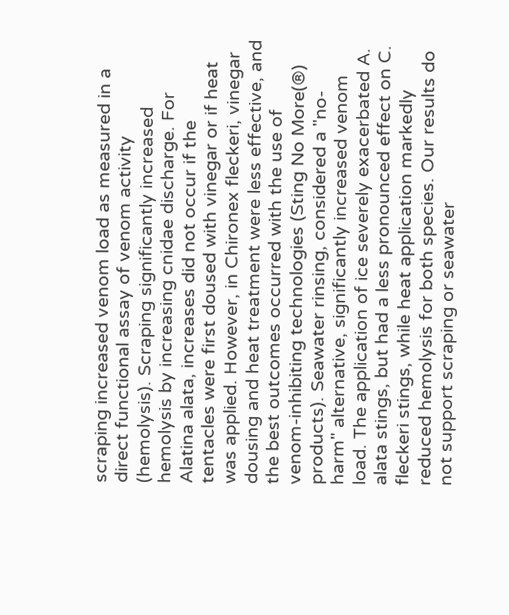scraping increased venom load as measured in a direct functional assay of venom activity (hemolysis). Scraping significantly increased hemolysis by increasing cnidae discharge. For Alatina alata, increases did not occur if the tentacles were first doused with vinegar or if heat was applied. However, in Chironex fleckeri, vinegar dousing and heat treatment were less effective, and the best outcomes occurred with the use of venom-inhibiting technologies (Sting No More(®) products). Seawater rinsing, considered a "no-harm" alternative, significantly increased venom load. The application of ice severely exacerbated A. alata stings, but had a less pronounced effect on C. fleckeri stings, while heat application markedly reduced hemolysis for both species. Our results do not support scraping or seawater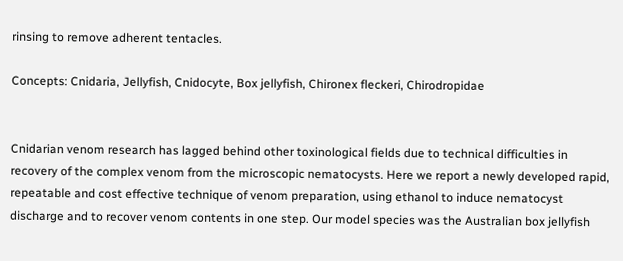rinsing to remove adherent tentacles.

Concepts: Cnidaria, Jellyfish, Cnidocyte, Box jellyfish, Chironex fleckeri, Chirodropidae


Cnidarian venom research has lagged behind other toxinological fields due to technical difficulties in recovery of the complex venom from the microscopic nematocysts. Here we report a newly developed rapid, repeatable and cost effective technique of venom preparation, using ethanol to induce nematocyst discharge and to recover venom contents in one step. Our model species was the Australian box jellyfish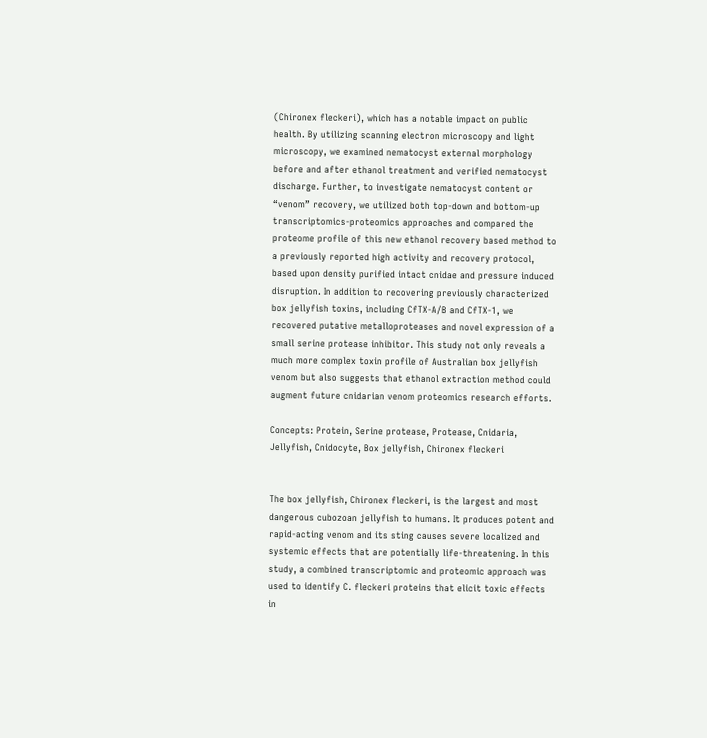(Chironex fleckeri), which has a notable impact on public health. By utilizing scanning electron microscopy and light microscopy, we examined nematocyst external morphology before and after ethanol treatment and verified nematocyst discharge. Further, to investigate nematocyst content or “venom” recovery, we utilized both top-down and bottom-up transcriptomics-proteomics approaches and compared the proteome profile of this new ethanol recovery based method to a previously reported high activity and recovery protocol, based upon density purified intact cnidae and pressure induced disruption. In addition to recovering previously characterized box jellyfish toxins, including CfTX-A/B and CfTX-1, we recovered putative metalloproteases and novel expression of a small serine protease inhibitor. This study not only reveals a much more complex toxin profile of Australian box jellyfish venom but also suggests that ethanol extraction method could augment future cnidarian venom proteomics research efforts.

Concepts: Protein, Serine protease, Protease, Cnidaria, Jellyfish, Cnidocyte, Box jellyfish, Chironex fleckeri


The box jellyfish, Chironex fleckeri, is the largest and most dangerous cubozoan jellyfish to humans. It produces potent and rapid-acting venom and its sting causes severe localized and systemic effects that are potentially life-threatening. In this study, a combined transcriptomic and proteomic approach was used to identify C. fleckeri proteins that elicit toxic effects in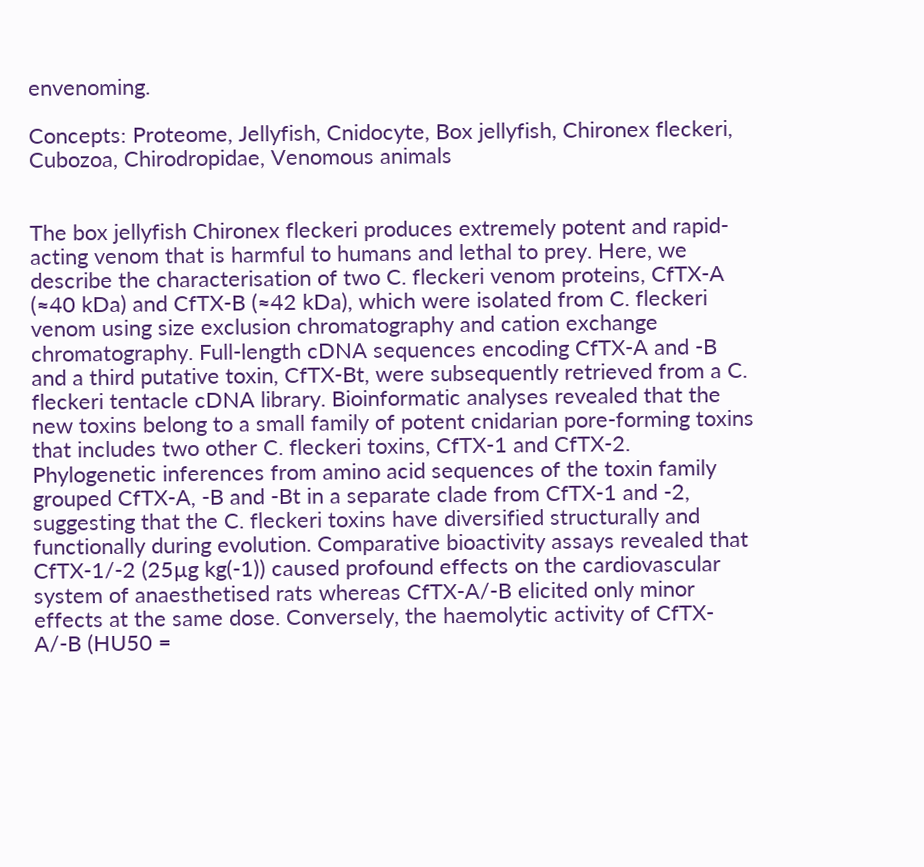envenoming.

Concepts: Proteome, Jellyfish, Cnidocyte, Box jellyfish, Chironex fleckeri, Cubozoa, Chirodropidae, Venomous animals


The box jellyfish Chironex fleckeri produces extremely potent and rapid-acting venom that is harmful to humans and lethal to prey. Here, we describe the characterisation of two C. fleckeri venom proteins, CfTX-A (≈40 kDa) and CfTX-B (≈42 kDa), which were isolated from C. fleckeri venom using size exclusion chromatography and cation exchange chromatography. Full-length cDNA sequences encoding CfTX-A and -B and a third putative toxin, CfTX-Bt, were subsequently retrieved from a C. fleckeri tentacle cDNA library. Bioinformatic analyses revealed that the new toxins belong to a small family of potent cnidarian pore-forming toxins that includes two other C. fleckeri toxins, CfTX-1 and CfTX-2. Phylogenetic inferences from amino acid sequences of the toxin family grouped CfTX-A, -B and -Bt in a separate clade from CfTX-1 and -2, suggesting that the C. fleckeri toxins have diversified structurally and functionally during evolution. Comparative bioactivity assays revealed that CfTX-1/-2 (25µg kg(-1)) caused profound effects on the cardiovascular system of anaesthetised rats whereas CfTX-A/-B elicited only minor effects at the same dose. Conversely, the haemolytic activity of CfTX-A/-B (HU50 =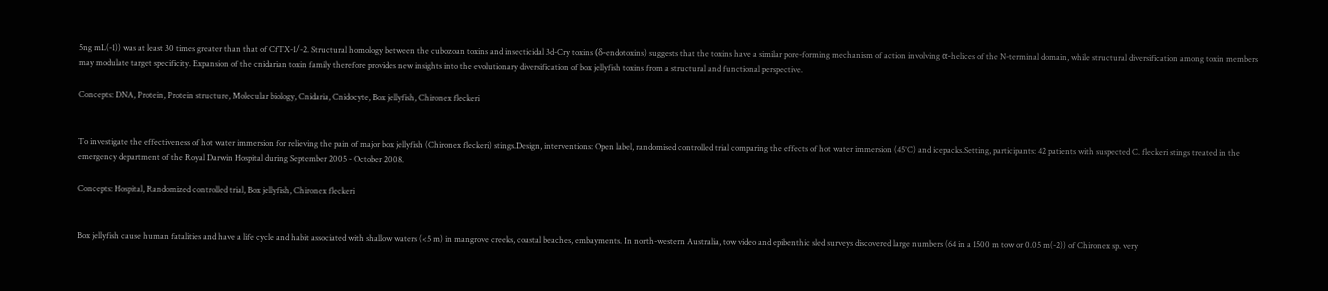5ng mL(-1)) was at least 30 times greater than that of CfTX-1/-2. Structural homology between the cubozoan toxins and insecticidal 3d-Cry toxins (δ-endotoxins) suggests that the toxins have a similar pore-forming mechanism of action involving α-helices of the N-terminal domain, while structural diversification among toxin members may modulate target specificity. Expansion of the cnidarian toxin family therefore provides new insights into the evolutionary diversification of box jellyfish toxins from a structural and functional perspective.

Concepts: DNA, Protein, Protein structure, Molecular biology, Cnidaria, Cnidocyte, Box jellyfish, Chironex fleckeri


To investigate the effectiveness of hot water immersion for relieving the pain of major box jellyfish (Chironex fleckeri) stings.Design, interventions: Open label, randomised controlled trial comparing the effects of hot water immersion (45°C) and icepacks.Setting, participants: 42 patients with suspected C. fleckeri stings treated in the emergency department of the Royal Darwin Hospital during September 2005 - October 2008.

Concepts: Hospital, Randomized controlled trial, Box jellyfish, Chironex fleckeri


Box jellyfish cause human fatalities and have a life cycle and habit associated with shallow waters (<5 m) in mangrove creeks, coastal beaches, embayments. In north-western Australia, tow video and epibenthic sled surveys discovered large numbers (64 in a 1500 m tow or 0.05 m(-2)) of Chironex sp. very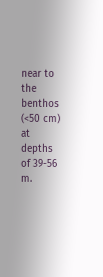near to the benthos (<50 cm) at depths of 39-56 m.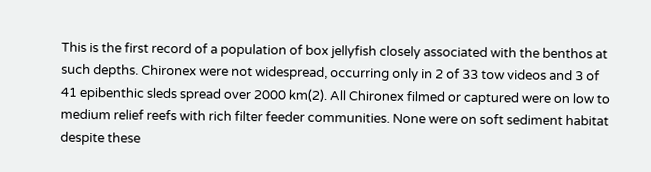This is the first record of a population of box jellyfish closely associated with the benthos at such depths. Chironex were not widespread, occurring only in 2 of 33 tow videos and 3 of 41 epibenthic sleds spread over 2000 km(2). All Chironex filmed or captured were on low to medium relief reefs with rich filter feeder communities. None were on soft sediment habitat despite these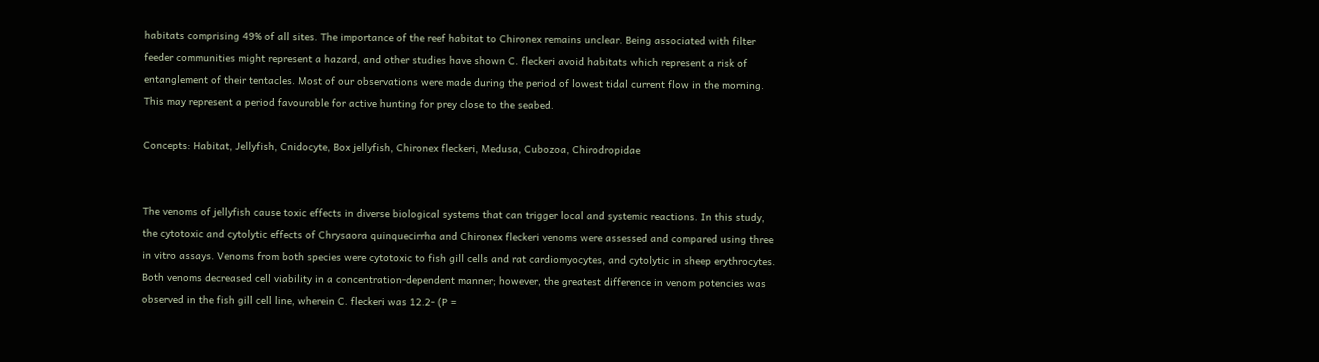habitats comprising 49% of all sites. The importance of the reef habitat to Chironex remains unclear. Being associated with filter feeder communities might represent a hazard, and other studies have shown C. fleckeri avoid habitats which represent a risk of entanglement of their tentacles. Most of our observations were made during the period of lowest tidal current flow in the morning. This may represent a period favourable for active hunting for prey close to the seabed.

Concepts: Habitat, Jellyfish, Cnidocyte, Box jellyfish, Chironex fleckeri, Medusa, Cubozoa, Chirodropidae


The venoms of jellyfish cause toxic effects in diverse biological systems that can trigger local and systemic reactions. In this study, the cytotoxic and cytolytic effects of Chrysaora quinquecirrha and Chironex fleckeri venoms were assessed and compared using three in vitro assays. Venoms from both species were cytotoxic to fish gill cells and rat cardiomyocytes, and cytolytic in sheep erythrocytes. Both venoms decreased cell viability in a concentration-dependent manner; however, the greatest difference in venom potencies was observed in the fish gill cell line, wherein C. fleckeri was 12.2- (P =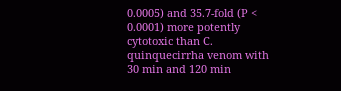0.0005) and 35.7-fold (P < 0.0001) more potently cytotoxic than C. quinquecirrha venom with 30 min and 120 min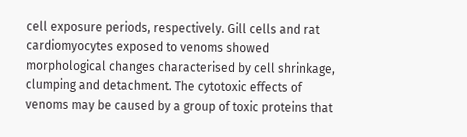cell exposure periods, respectively. Gill cells and rat cardiomyocytes exposed to venoms showed morphological changes characterised by cell shrinkage, clumping and detachment. The cytotoxic effects of venoms may be caused by a group of toxic proteins that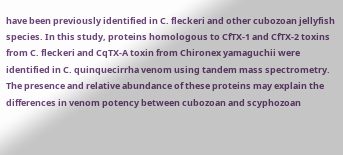have been previously identified in C. fleckeri and other cubozoan jellyfish species. In this study, proteins homologous to CfTX-1 and CfTX-2 toxins from C. fleckeri and CqTX-A toxin from Chironex yamaguchii were identified in C. quinquecirrha venom using tandem mass spectrometry. The presence and relative abundance of these proteins may explain the differences in venom potency between cubozoan and scyphozoan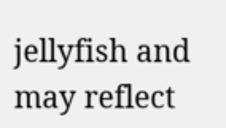jellyfish and may reflect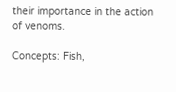their importance in the action of venoms.

Concepts: Fish,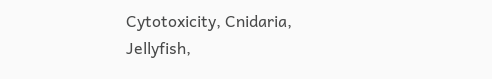Cytotoxicity, Cnidaria, Jellyfish,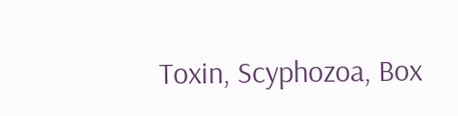Toxin, Scyphozoa, Box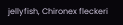jellyfish, Chironex fleckeri